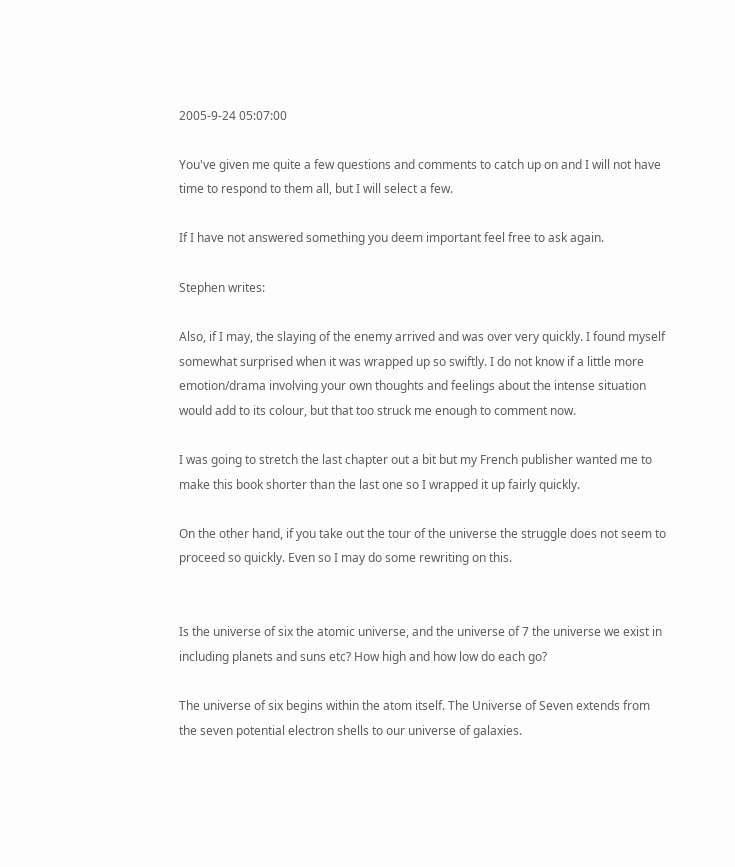2005-9-24 05:07:00

You've given me quite a few questions and comments to catch up on and I will not have time to respond to them all, but I will select a few.

If I have not answered something you deem important feel free to ask again.

Stephen writes:

Also, if I may, the slaying of the enemy arrived and was over very quickly. I found myself somewhat surprised when it was wrapped up so swiftly. I do not know if a little more emotion/drama involving your own thoughts and feelings about the intense situation would add to its colour, but that too struck me enough to comment now.

I was going to stretch the last chapter out a bit but my French publisher wanted me to make this book shorter than the last one so I wrapped it up fairly quickly.

On the other hand, if you take out the tour of the universe the struggle does not seem to proceed so quickly. Even so I may do some rewriting on this.


Is the universe of six the atomic universe, and the universe of 7 the universe we exist in including planets and suns etc? How high and how low do each go?

The universe of six begins within the atom itself. The Universe of Seven extends from the seven potential electron shells to our universe of galaxies.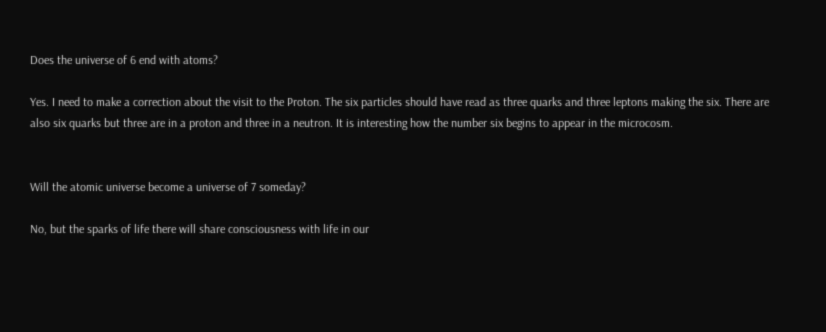Does the universe of 6 end with atoms?

Yes. I need to make a correction about the visit to the Proton. The six particles should have read as three quarks and three leptons making the six. There are also six quarks but three are in a proton and three in a neutron. It is interesting how the number six begins to appear in the microcosm.


Will the atomic universe become a universe of 7 someday?

No, but the sparks of life there will share consciousness with life in our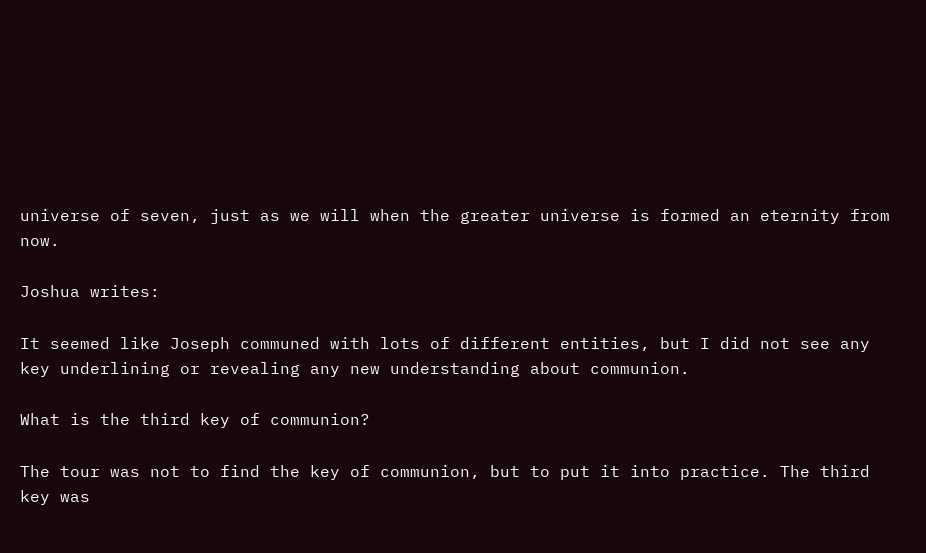universe of seven, just as we will when the greater universe is formed an eternity from now.

Joshua writes:

It seemed like Joseph communed with lots of different entities, but I did not see any key underlining or revealing any new understanding about communion.

What is the third key of communion?

The tour was not to find the key of communion, but to put it into practice. The third key was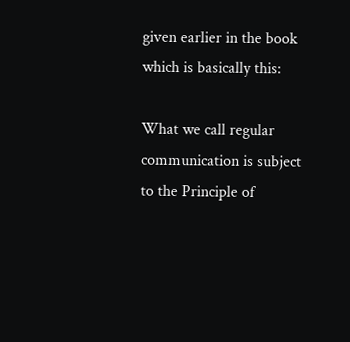given earlier in the book which is basically this:

What we call regular communication is subject to the Principle of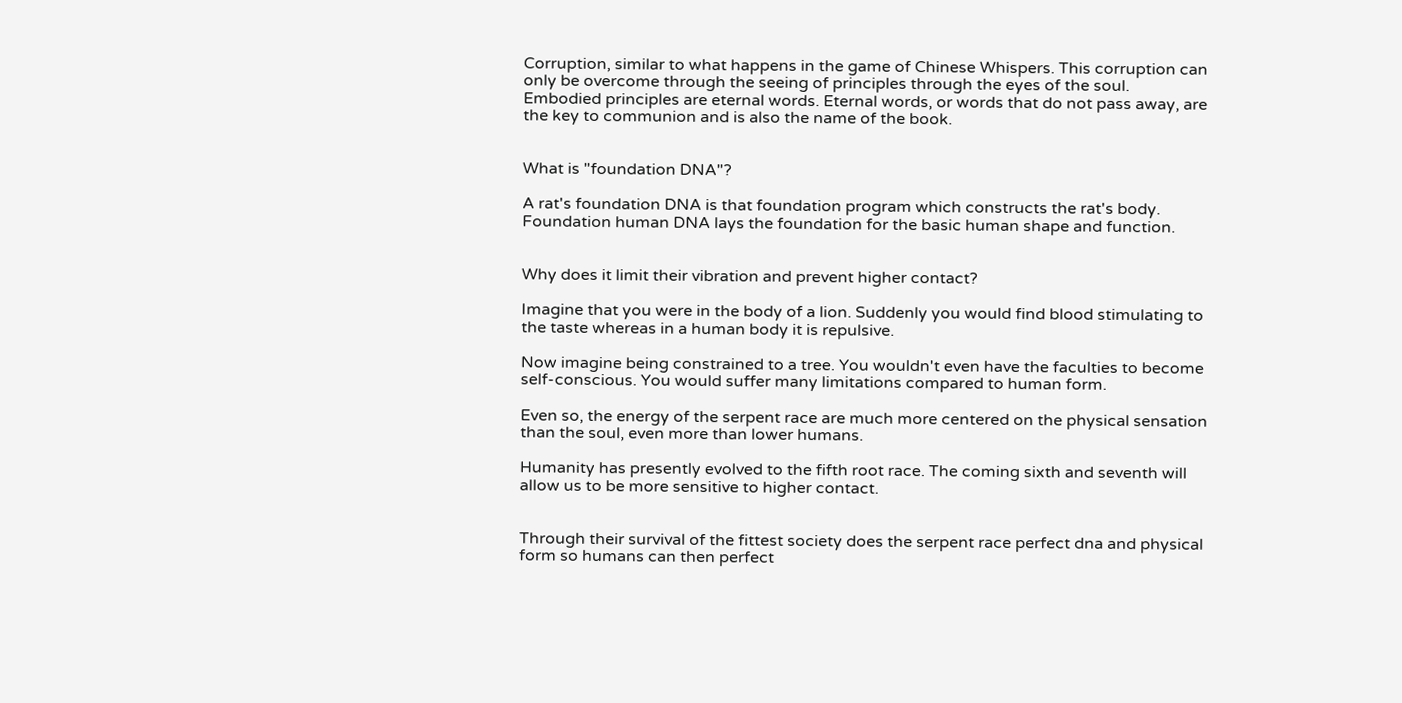Corruption, similar to what happens in the game of Chinese Whispers. This corruption can only be overcome through the seeing of principles through the eyes of the soul. Embodied principles are eternal words. Eternal words, or words that do not pass away, are the key to communion and is also the name of the book.


What is "foundation DNA"?

A rat's foundation DNA is that foundation program which constructs the rat's body. Foundation human DNA lays the foundation for the basic human shape and function.


Why does it limit their vibration and prevent higher contact?

Imagine that you were in the body of a lion. Suddenly you would find blood stimulating to the taste whereas in a human body it is repulsive.

Now imagine being constrained to a tree. You wouldn't even have the faculties to become self-conscious. You would suffer many limitations compared to human form.

Even so, the energy of the serpent race are much more centered on the physical sensation than the soul, even more than lower humans.

Humanity has presently evolved to the fifth root race. The coming sixth and seventh will allow us to be more sensitive to higher contact.


Through their survival of the fittest society does the serpent race perfect dna and physical form so humans can then perfect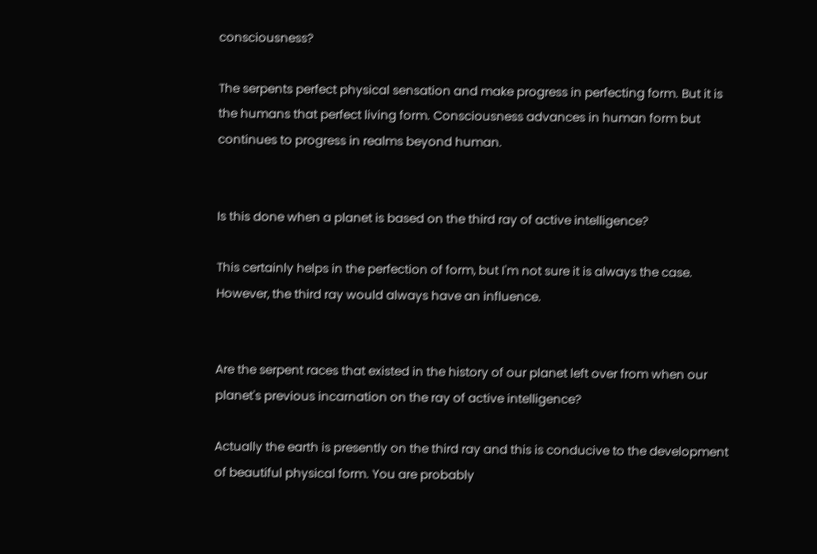consciousness?

The serpents perfect physical sensation and make progress in perfecting form. But it is the humans that perfect living form. Consciousness advances in human form but continues to progress in realms beyond human.


Is this done when a planet is based on the third ray of active intelligence?

This certainly helps in the perfection of form, but I'm not sure it is always the case. However, the third ray would always have an influence.


Are the serpent races that existed in the history of our planet left over from when our planet's previous incarnation on the ray of active intelligence?

Actually the earth is presently on the third ray and this is conducive to the development of beautiful physical form. You are probably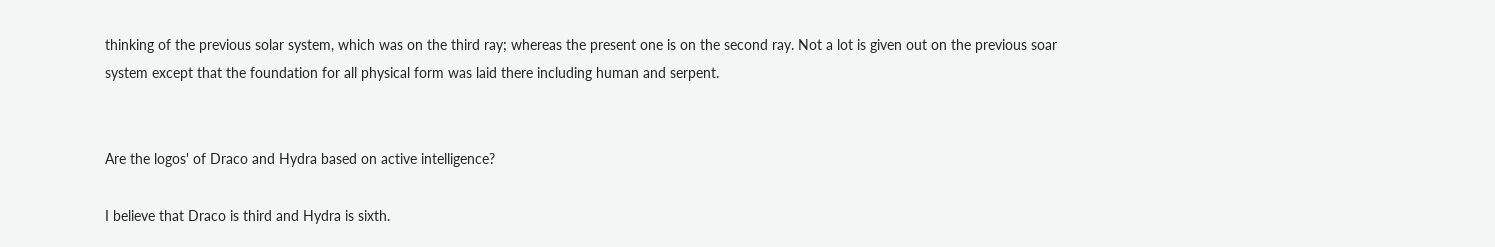thinking of the previous solar system, which was on the third ray; whereas the present one is on the second ray. Not a lot is given out on the previous soar system except that the foundation for all physical form was laid there including human and serpent.


Are the logos' of Draco and Hydra based on active intelligence?

I believe that Draco is third and Hydra is sixth.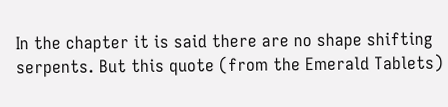In the chapter it is said there are no shape shifting serpents. But this quote (from the Emerald Tablets)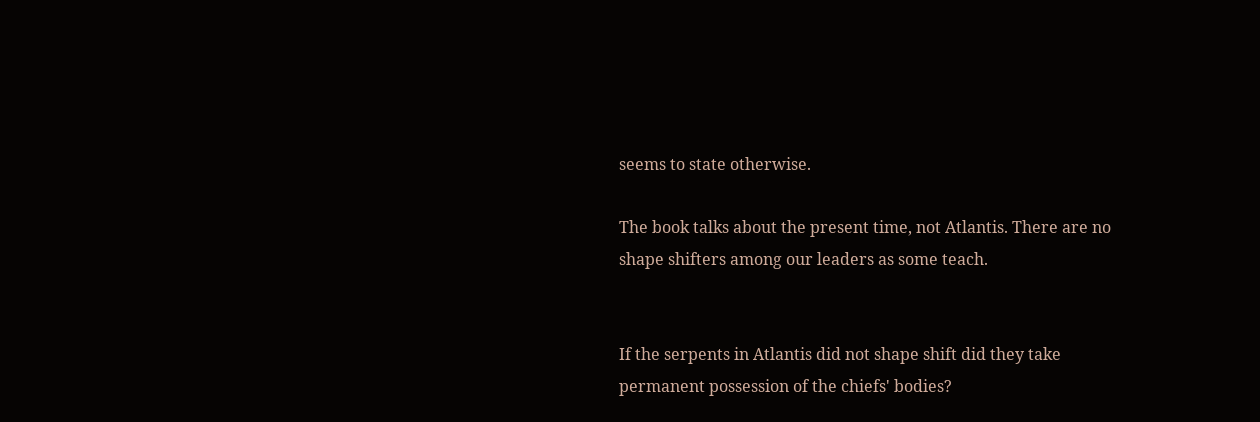seems to state otherwise.

The book talks about the present time, not Atlantis. There are no shape shifters among our leaders as some teach.


If the serpents in Atlantis did not shape shift did they take permanent possession of the chiefs' bodies?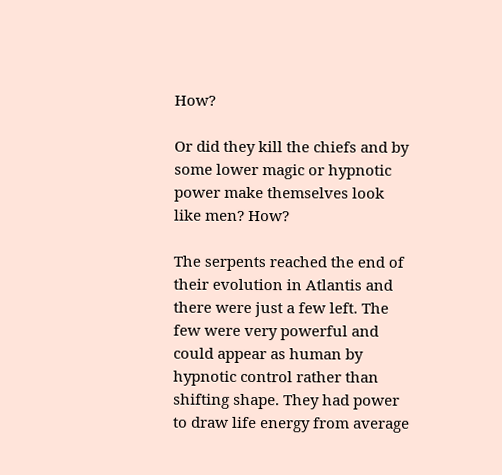How?

Or did they kill the chiefs and by some lower magic or hypnotic power make themselves look like men? How?

The serpents reached the end of their evolution in Atlantis and there were just a few left. The few were very powerful and could appear as human by hypnotic control rather than shifting shape. They had power to draw life energy from average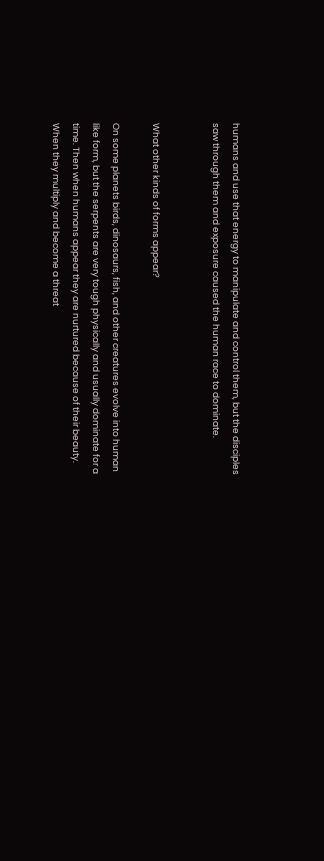humans and use that energy to manipulate and control them, but the disciples saw through them and exposure caused the human race to dominate.


What other kinds of forms appear?

On some planets birds, dinosaurs, fish, and other creatures evolve into human like form, but the serpents are very tough physically and usually dominate for a time. Then when humans appear they are nurtured because of their beauty. When they multiply and become a threat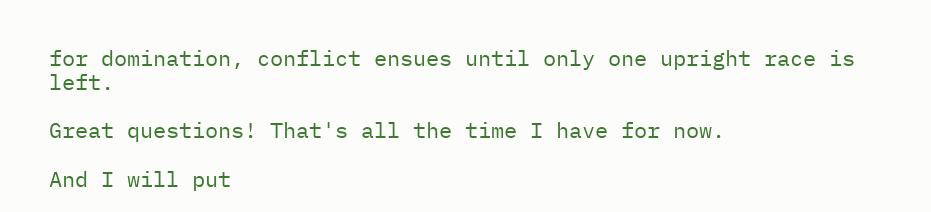for domination, conflict ensues until only one upright race is left.

Great questions! That's all the time I have for now.

And I will put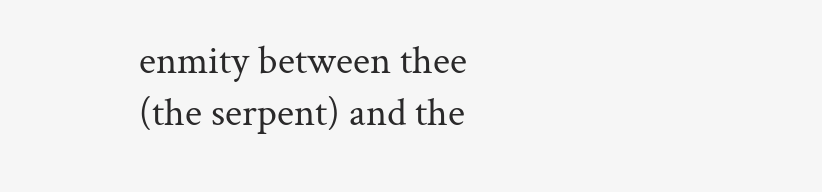enmity between thee (the serpent) and the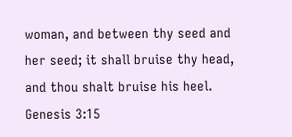woman, and between thy seed and her seed; it shall bruise thy head, and thou shalt bruise his heel.  Genesis 3:15